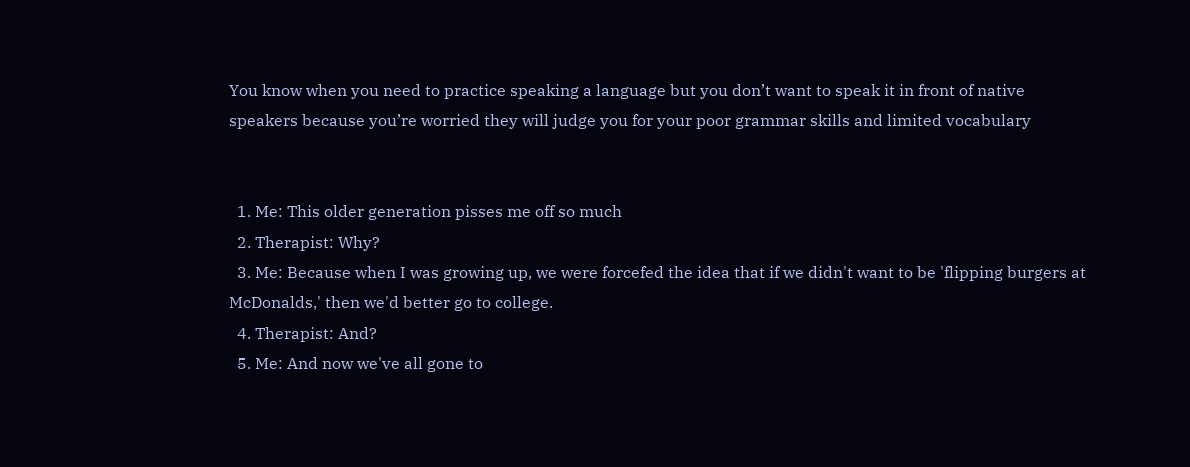You know when you need to practice speaking a language but you don’t want to speak it in front of native speakers because you’re worried they will judge you for your poor grammar skills and limited vocabulary


  1. Me: This older generation pisses me off so much
  2. Therapist: Why?
  3. Me: Because when I was growing up, we were forcefed the idea that if we didn't want to be 'flipping burgers at McDonalds,' then we'd better go to college.
  4. Therapist: And?
  5. Me: And now we've all gone to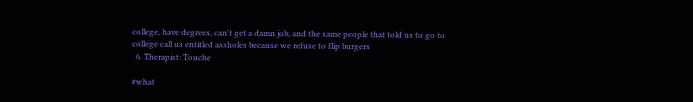college, have degrees, can't get a damn job, and the same people that told us to go to college call us entitled assholes because we refuse to flip burgers
  6. Therapist: Touche

#what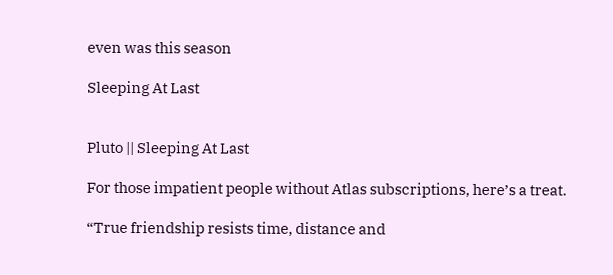even was this season

Sleeping At Last


Pluto || Sleeping At Last

For those impatient people without Atlas subscriptions, here’s a treat.

“True friendship resists time, distance and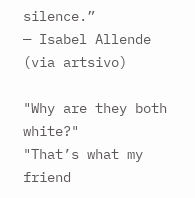silence.”
— Isabel Allende (via artsivo)

"Why are they both white?"
"That’s what my friend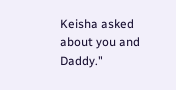Keisha asked about you and Daddy."